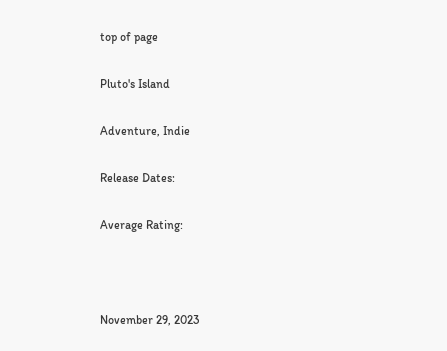top of page

Pluto's Island

Adventure, Indie

Release Dates:

Average Rating:



November 29, 2023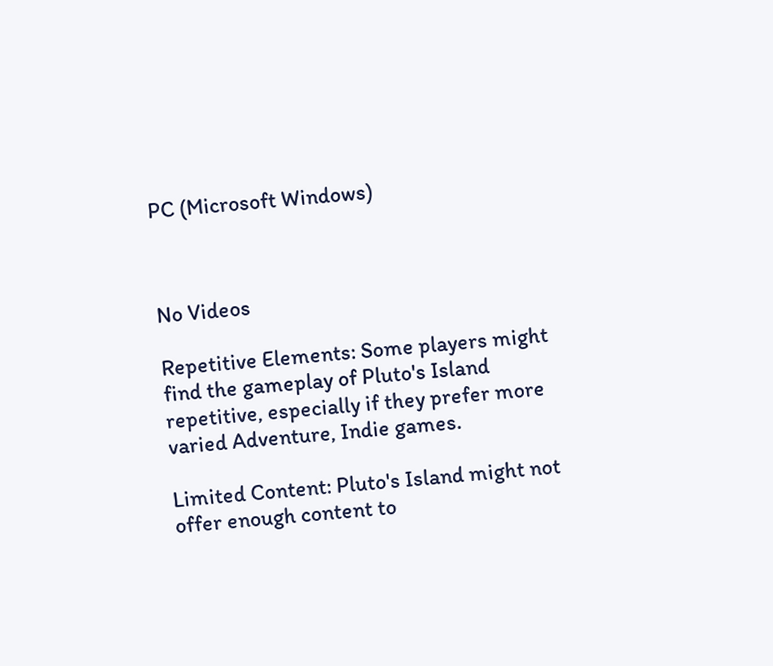PC (Microsoft Windows)



No Videos

Repetitive Elements: Some players might find the gameplay of Pluto's Island repetitive, especially if they prefer more varied Adventure, Indie games.

Limited Content: Pluto's Island might not offer enough content to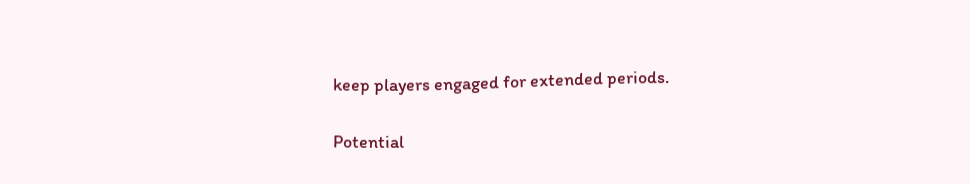keep players engaged for extended periods.

Potential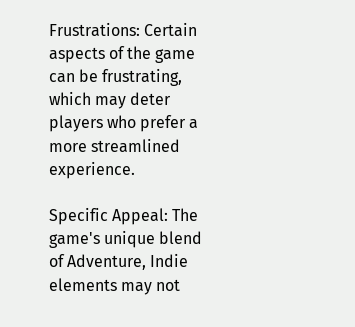Frustrations: Certain aspects of the game can be frustrating, which may deter players who prefer a more streamlined experience.

Specific Appeal: The game's unique blend of Adventure, Indie elements may not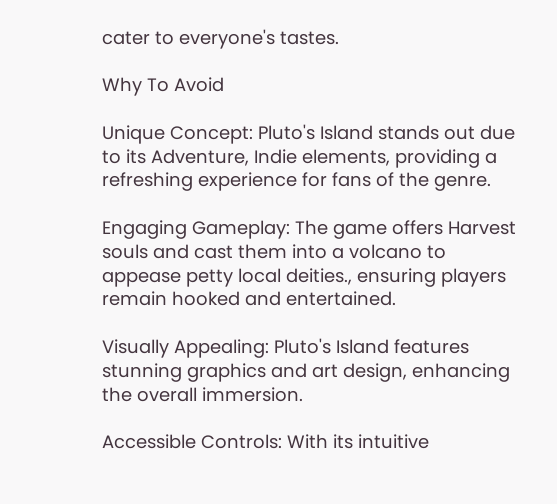cater to everyone's tastes.

Why To Avoid

Unique Concept: Pluto's Island stands out due to its Adventure, Indie elements, providing a refreshing experience for fans of the genre.

Engaging Gameplay: The game offers Harvest souls and cast them into a volcano to appease petty local deities., ensuring players remain hooked and entertained.

Visually Appealing: Pluto's Island features stunning graphics and art design, enhancing the overall immersion.

Accessible Controls: With its intuitive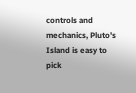controls and mechanics, Pluto's Island is easy to pick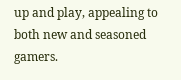up and play, appealing to both new and seasoned gamers.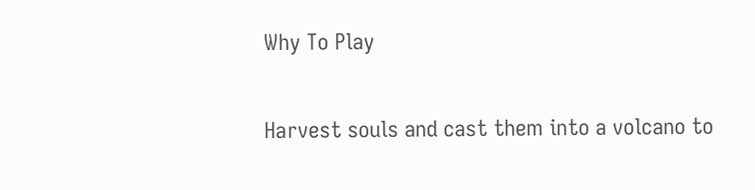Why To Play

Harvest souls and cast them into a volcano to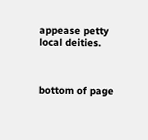appease petty local deities.



bottom of page